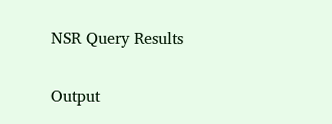NSR Query Results

Output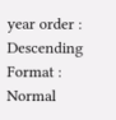year order : Descending
Format : Normal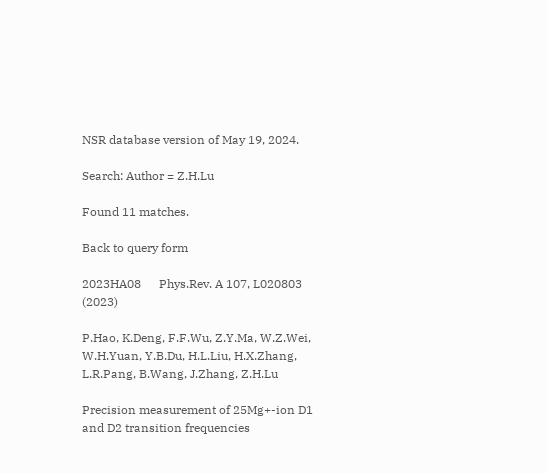NSR database version of May 19, 2024.

Search: Author = Z.H.Lu

Found 11 matches.

Back to query form

2023HA08      Phys.Rev. A 107, L020803 (2023)

P.Hao, K.Deng, F.F.Wu, Z.Y.Ma, W.Z.Wei, W.H.Yuan, Y.B.Du, H.L.Liu, H.X.Zhang, L.R.Pang, B.Wang, J.Zhang, Z.H.Lu

Precision measurement of 25Mg+-ion D1 and D2 transition frequencies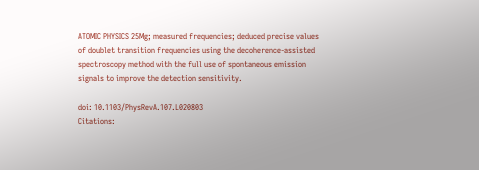ATOMIC PHYSICS 25Mg; measured frequencies; deduced precise values of doublet transition frequencies using the decoherence-assisted spectroscopy method with the full use of spontaneous emission signals to improve the detection sensitivity.

doi: 10.1103/PhysRevA.107.L020803
Citations: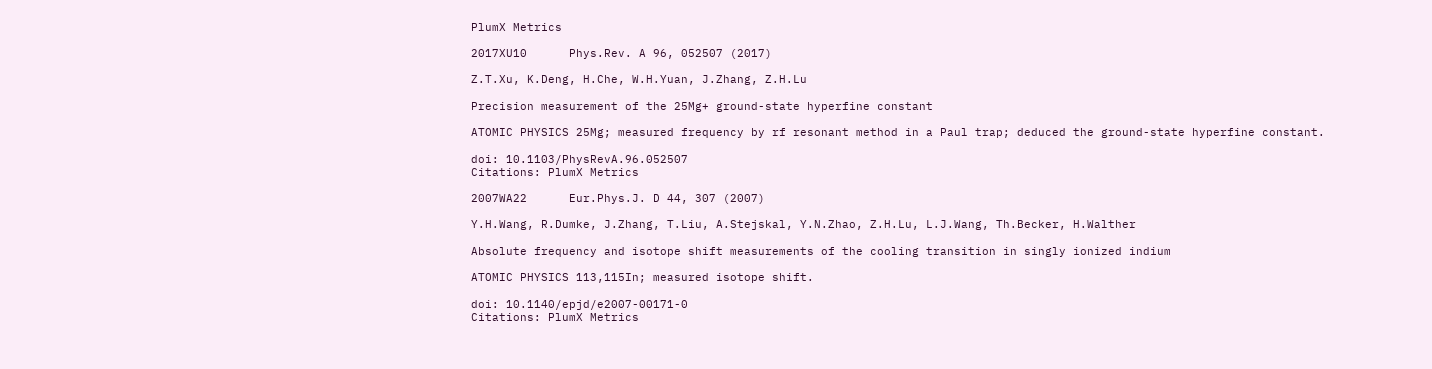PlumX Metrics

2017XU10      Phys.Rev. A 96, 052507 (2017)

Z.T.Xu, K.Deng, H.Che, W.H.Yuan, J.Zhang, Z.H.Lu

Precision measurement of the 25Mg+ ground-state hyperfine constant

ATOMIC PHYSICS 25Mg; measured frequency by rf resonant method in a Paul trap; deduced the ground-state hyperfine constant.

doi: 10.1103/PhysRevA.96.052507
Citations: PlumX Metrics

2007WA22      Eur.Phys.J. D 44, 307 (2007)

Y.H.Wang, R.Dumke, J.Zhang, T.Liu, A.Stejskal, Y.N.Zhao, Z.H.Lu, L.J.Wang, Th.Becker, H.Walther

Absolute frequency and isotope shift measurements of the cooling transition in singly ionized indium

ATOMIC PHYSICS 113,115In; measured isotope shift.

doi: 10.1140/epjd/e2007-00171-0
Citations: PlumX Metrics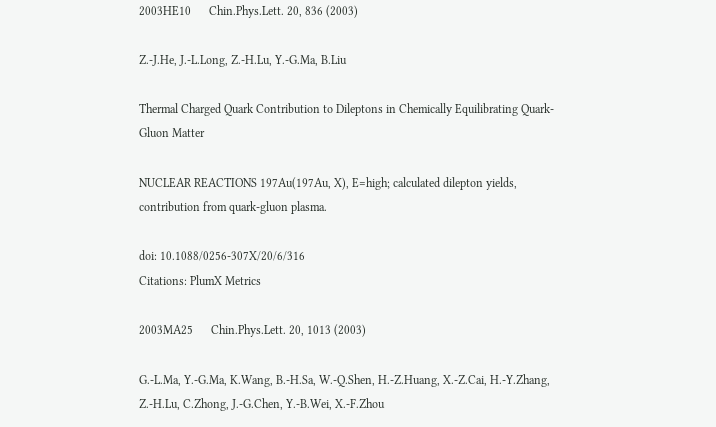2003HE10      Chin.Phys.Lett. 20, 836 (2003)

Z.-J.He, J.-L.Long, Z.-H.Lu, Y.-G.Ma, B.Liu

Thermal Charged Quark Contribution to Dileptons in Chemically Equilibrating Quark-Gluon Matter

NUCLEAR REACTIONS 197Au(197Au, X), E=high; calculated dilepton yields, contribution from quark-gluon plasma.

doi: 10.1088/0256-307X/20/6/316
Citations: PlumX Metrics

2003MA25      Chin.Phys.Lett. 20, 1013 (2003)

G.-L.Ma, Y.-G.Ma, K.Wang, B.-H.Sa, W.-Q.Shen, H.-Z.Huang, X.-Z.Cai, H.-Y.Zhang, Z.-H.Lu, C.Zhong, J.-G.Chen, Y.-B.Wei, X.-F.Zhou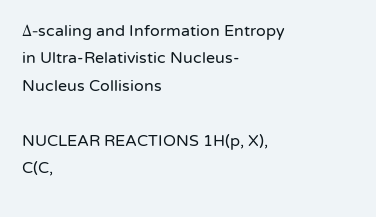Δ-scaling and Information Entropy in Ultra-Relativistic Nucleus-Nucleus Collisions

NUCLEAR REACTIONS 1H(p, X), C(C,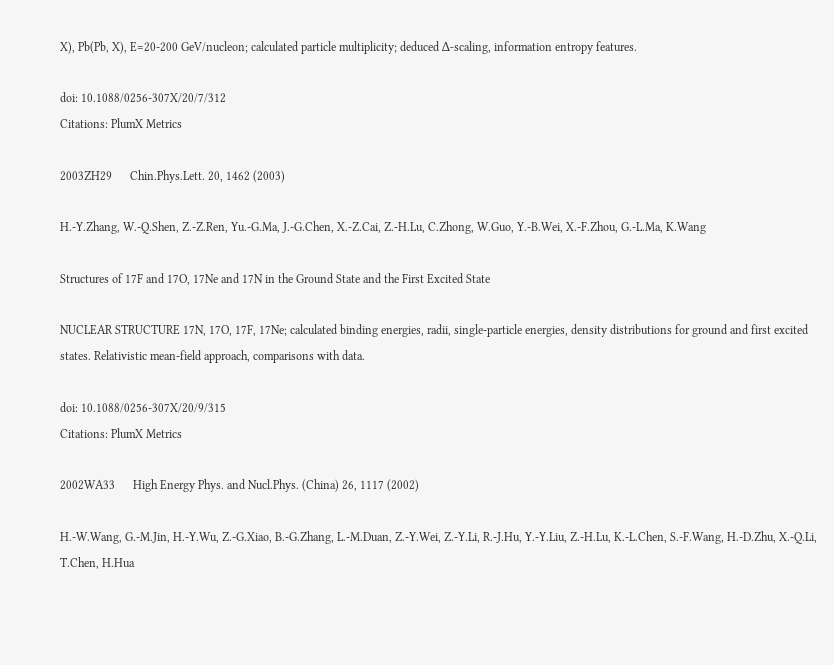X), Pb(Pb, X), E=20-200 GeV/nucleon; calculated particle multiplicity; deduced Δ-scaling, information entropy features.

doi: 10.1088/0256-307X/20/7/312
Citations: PlumX Metrics

2003ZH29      Chin.Phys.Lett. 20, 1462 (2003)

H.-Y.Zhang, W.-Q.Shen, Z.-Z.Ren, Yu.-G.Ma, J.-G.Chen, X.-Z.Cai, Z.-H.Lu, C.Zhong, W.Guo, Y.-B.Wei, X.-F.Zhou, G.-L.Ma, K.Wang

Structures of 17F and 17O, 17Ne and 17N in the Ground State and the First Excited State

NUCLEAR STRUCTURE 17N, 17O, 17F, 17Ne; calculated binding energies, radii, single-particle energies, density distributions for ground and first excited states. Relativistic mean-field approach, comparisons with data.

doi: 10.1088/0256-307X/20/9/315
Citations: PlumX Metrics

2002WA33      High Energy Phys. and Nucl.Phys. (China) 26, 1117 (2002)

H.-W.Wang, G.-M.Jin, H.-Y.Wu, Z.-G.Xiao, B.-G.Zhang, L.-M.Duan, Z.-Y.Wei, Z.-Y.Li, R.-J.Hu, Y.-Y.Liu, Z.-H.Lu, K.-L.Chen, S.-F.Wang, H.-D.Zhu, X.-Q.Li, T.Chen, H.Hua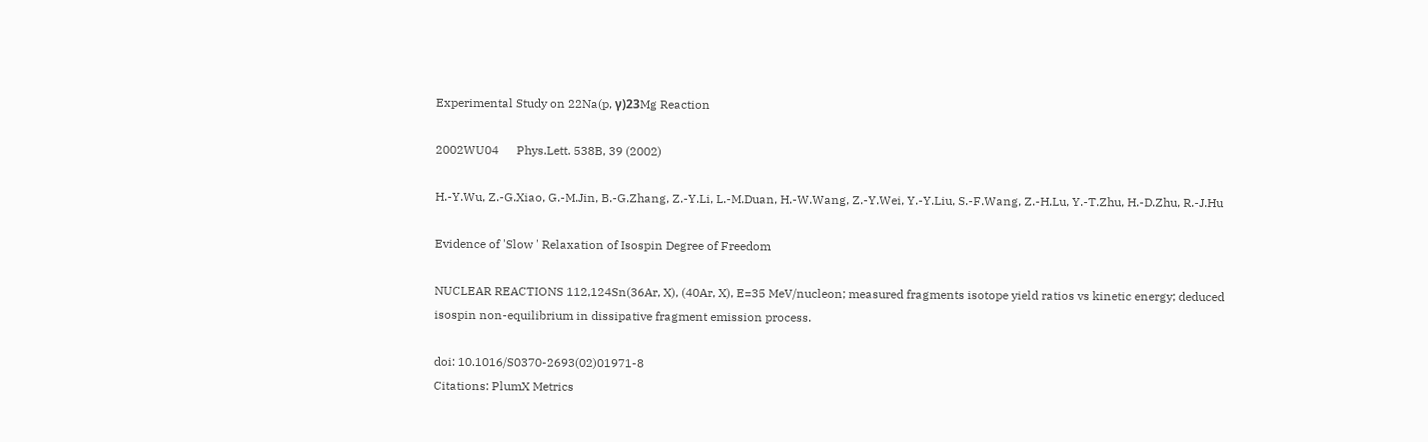Experimental Study on 22Na(p, γ)23Mg Reaction

2002WU04      Phys.Lett. 538B, 39 (2002)

H.-Y.Wu, Z.-G.Xiao, G.-M.Jin, B.-G.Zhang, Z.-Y.Li, L.-M.Duan, H.-W.Wang, Z.-Y.Wei, Y.-Y.Liu, S.-F.Wang, Z.-H.Lu, Y.-T.Zhu, H.-D.Zhu, R.-J.Hu

Evidence of 'Slow ' Relaxation of Isospin Degree of Freedom

NUCLEAR REACTIONS 112,124Sn(36Ar, X), (40Ar, X), E=35 MeV/nucleon; measured fragments isotope yield ratios vs kinetic energy; deduced isospin non-equilibrium in dissipative fragment emission process.

doi: 10.1016/S0370-2693(02)01971-8
Citations: PlumX Metrics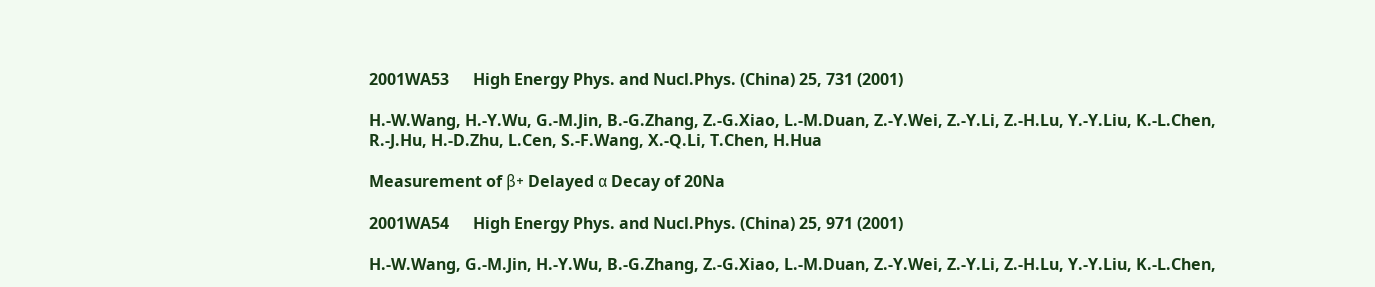2001WA53      High Energy Phys. and Nucl.Phys. (China) 25, 731 (2001)

H.-W.Wang, H.-Y.Wu, G.-M.Jin, B.-G.Zhang, Z.-G.Xiao, L.-M.Duan, Z.-Y.Wei, Z.-Y.Li, Z.-H.Lu, Y.-Y.Liu, K.-L.Chen, R.-J.Hu, H.-D.Zhu, L.Cen, S.-F.Wang, X.-Q.Li, T.Chen, H.Hua

Measurement of β+ Delayed α Decay of 20Na

2001WA54      High Energy Phys. and Nucl.Phys. (China) 25, 971 (2001)

H.-W.Wang, G.-M.Jin, H.-Y.Wu, B.-G.Zhang, Z.-G.Xiao, L.-M.Duan, Z.-Y.Wei, Z.-Y.Li, Z.-H.Lu, Y.-Y.Liu, K.-L.Chen,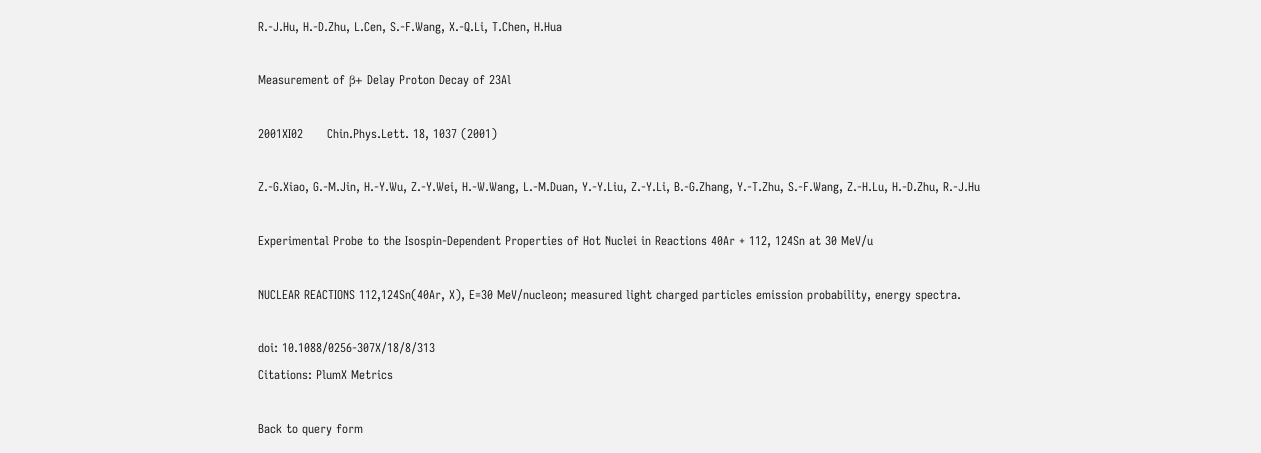R.-J.Hu, H.-D.Zhu, L.Cen, S.-F.Wang, X.-Q.Li, T.Chen, H.Hua

Measurement of β+ Delay Proton Decay of 23Al

2001XI02      Chin.Phys.Lett. 18, 1037 (2001)

Z.-G.Xiao, G.-M.Jin, H.-Y.Wu, Z.-Y.Wei, H.-W.Wang, L.-M.Duan, Y.-Y.Liu, Z.-Y.Li, B.-G.Zhang, Y.-T.Zhu, S.-F.Wang, Z.-H.Lu, H.-D.Zhu, R.-J.Hu

Experimental Probe to the Isospin-Dependent Properties of Hot Nuclei in Reactions 40Ar + 112, 124Sn at 30 MeV/u

NUCLEAR REACTIONS 112,124Sn(40Ar, X), E=30 MeV/nucleon; measured light charged particles emission probability, energy spectra.

doi: 10.1088/0256-307X/18/8/313
Citations: PlumX Metrics

Back to query form